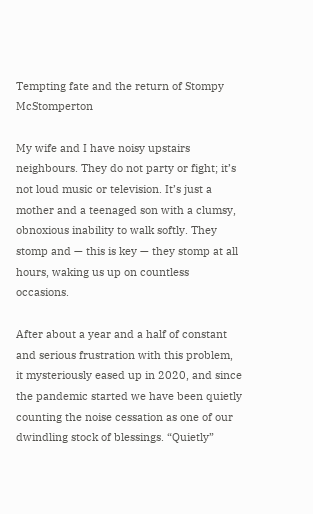Tempting fate and the return of Stompy McStomperton

My wife and I have noisy upstairs neighbours. They do not party or fight; it’s not loud music or television. It’s just a mother and a teenaged son with a clumsy, obnoxious inability to walk softly. They stomp and — this is key — they stomp at all hours, waking us up on countless occasions.

After about a year and a half of constant and serious frustration with this problem, it mysteriously eased up in 2020, and since the pandemic started we have been quietly counting the noise cessation as one of our dwindling stock of blessings. “Quietly”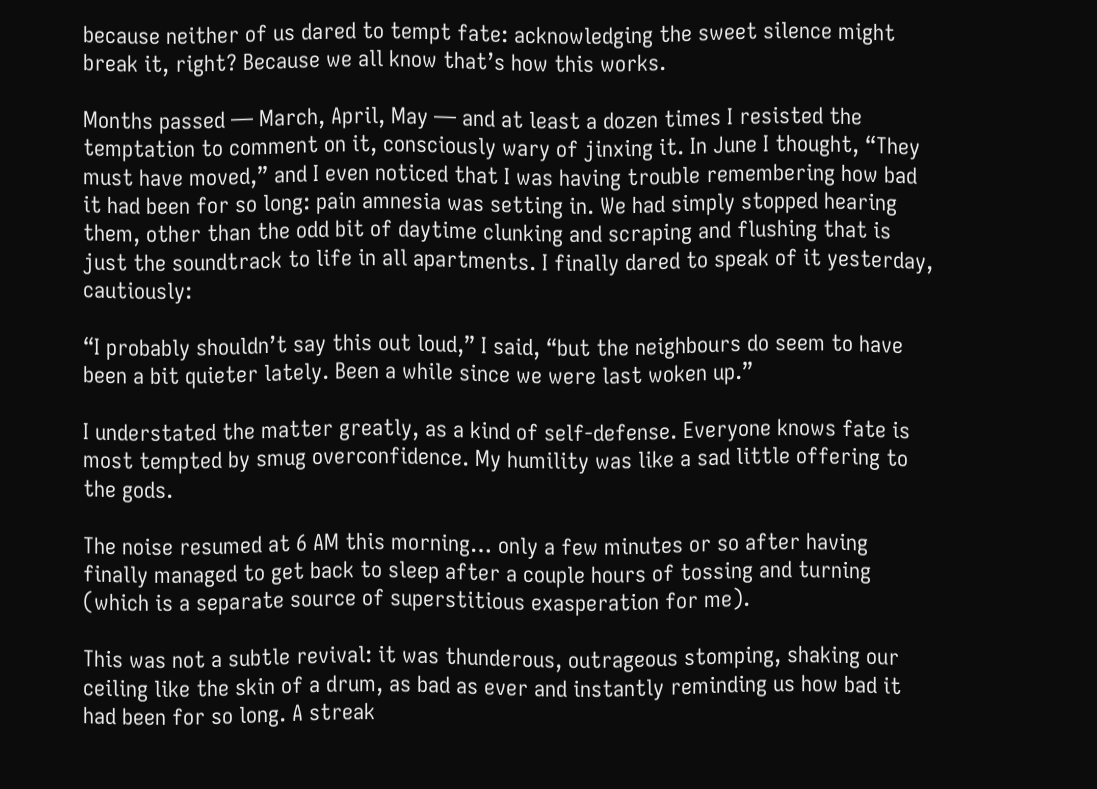because neither of us dared to tempt fate: acknowledging the sweet silence might break it, right? Because we all know that’s how this works.

Months passed — March, April, May — and at least a dozen times I resisted the temptation to comment on it, consciously wary of jinxing it. In June I thought, “They must have moved,” and I even noticed that I was having trouble remembering how bad it had been for so long: pain amnesia was setting in. We had simply stopped hearing them, other than the odd bit of daytime clunking and scraping and flushing that is just the soundtrack to life in all apartments. I finally dared to speak of it yesterday, cautiously:

“I probably shouldn’t say this out loud,” I said, “but the neighbours do seem to have been a bit quieter lately. Been a while since we were last woken up.”

I understated the matter greatly, as a kind of self-defense. Everyone knows fate is most tempted by smug overconfidence. My humility was like a sad little offering to the gods.

The noise resumed at 6 AM this morning… only a few minutes or so after having finally managed to get back to sleep after a couple hours of tossing and turning (which is a separate source of superstitious exasperation for me).

This was not a subtle revival: it was thunderous, outrageous stomping, shaking our ceiling like the skin of a drum, as bad as ever and instantly reminding us how bad it had been for so long. A streak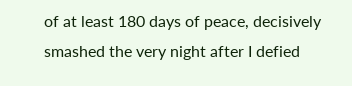of at least 180 days of peace, decisively smashed the very night after I defied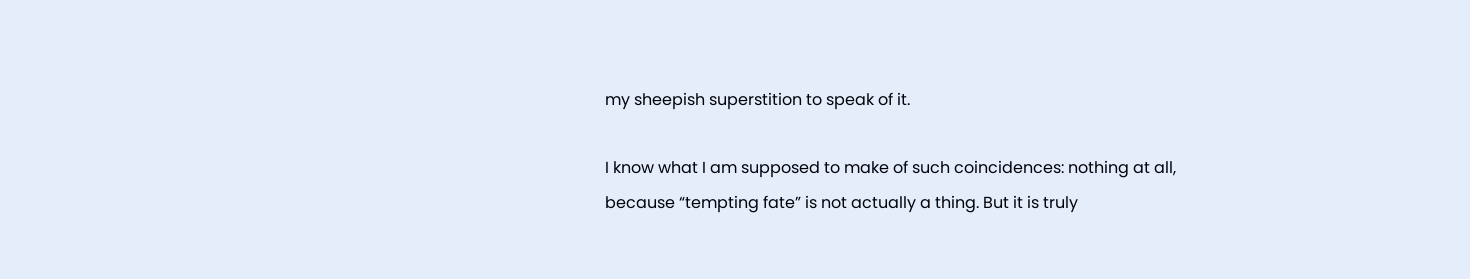my sheepish superstition to speak of it.

I know what I am supposed to make of such coincidences: nothing at all, because “tempting fate” is not actually a thing. But it is truly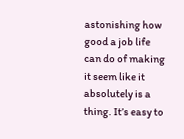astonishing how good a job life can do of making it seem like it absolutely is a thing. It’s easy to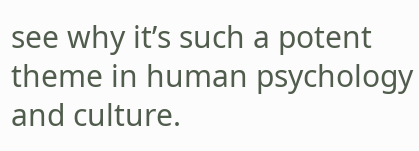see why it’s such a potent theme in human psychology and culture.